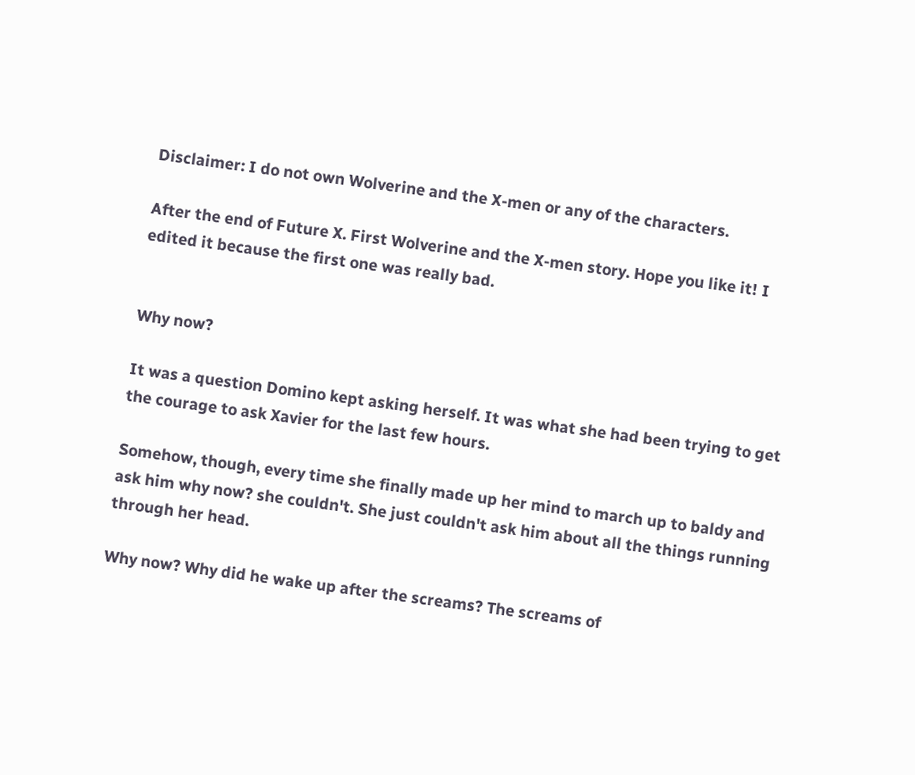Disclaimer: I do not own Wolverine and the X-men or any of the characters.

After the end of Future X. First Wolverine and the X-men story. Hope you like it! I edited it because the first one was really bad.


Why now?

It was a question Domino kept asking herself. It was what she had been trying to get the courage to ask Xavier for the last few hours.

Somehow, though, every time she finally made up her mind to march up to baldy and ask him why now? she couldn't. She just couldn't ask him about all the things running through her head.

Why now? Why did he wake up after the screams? The screams of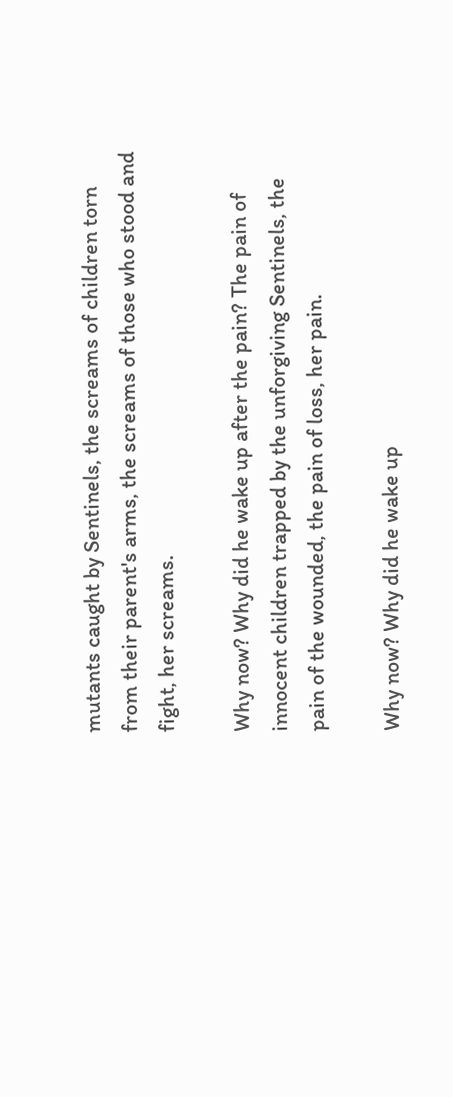mutants caught by Sentinels, the screams of children torn from their parent's arms, the screams of those who stood and fight, her screams.

Why now? Why did he wake up after the pain? The pain of innocent children trapped by the unforgiving Sentinels, the pain of the wounded, the pain of loss, her pain.

Why now? Why did he wake up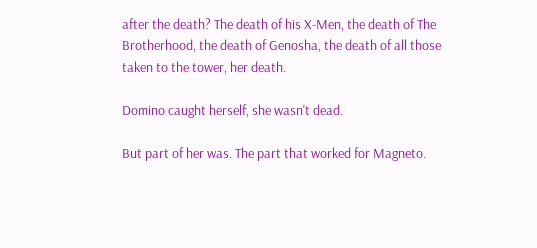after the death? The death of his X-Men, the death of The Brotherhood, the death of Genosha, the death of all those taken to the tower, her death.

Domino caught herself, she wasn't dead.

But part of her was. The part that worked for Magneto.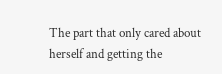The part that only cared about herself and getting the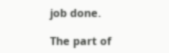job done.

The part of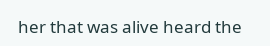her that was alive heard the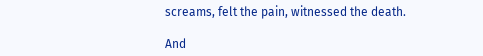screams, felt the pain, witnessed the death.

And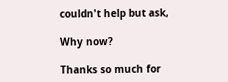couldn't help but ask,

Why now?

Thanks so much for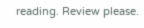reading. Review please.